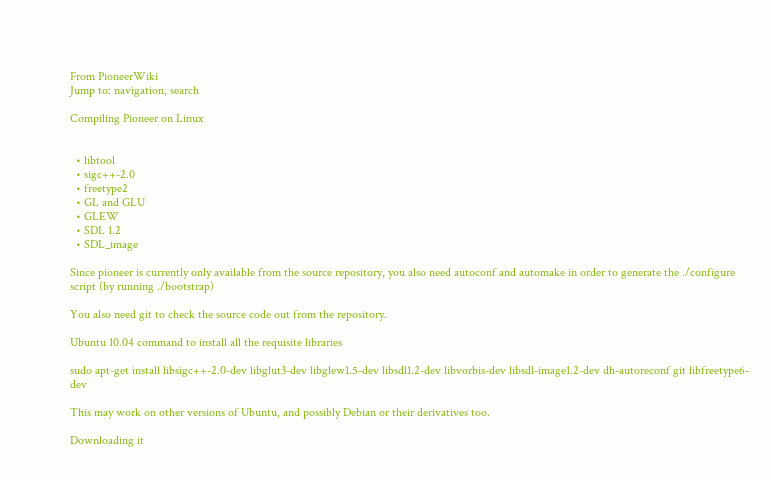From PioneerWiki
Jump to: navigation, search

Compiling Pioneer on Linux


  • libtool
  • sigc++-2.0
  • freetype2
  • GL and GLU
  • GLEW
  • SDL 1.2
  • SDL_image

Since pioneer is currently only available from the source repository, you also need autoconf and automake in order to generate the ./configure script (by running ./bootstrap)

You also need git to check the source code out from the repository.

Ubuntu 10.04 command to install all the requisite libraries

sudo apt-get install libsigc++-2.0-dev libglut3-dev libglew1.5-dev libsdl1.2-dev libvorbis-dev libsdl-image1.2-dev dh-autoreconf git libfreetype6-dev

This may work on other versions of Ubuntu, and possibly Debian or their derivatives too.

Downloading it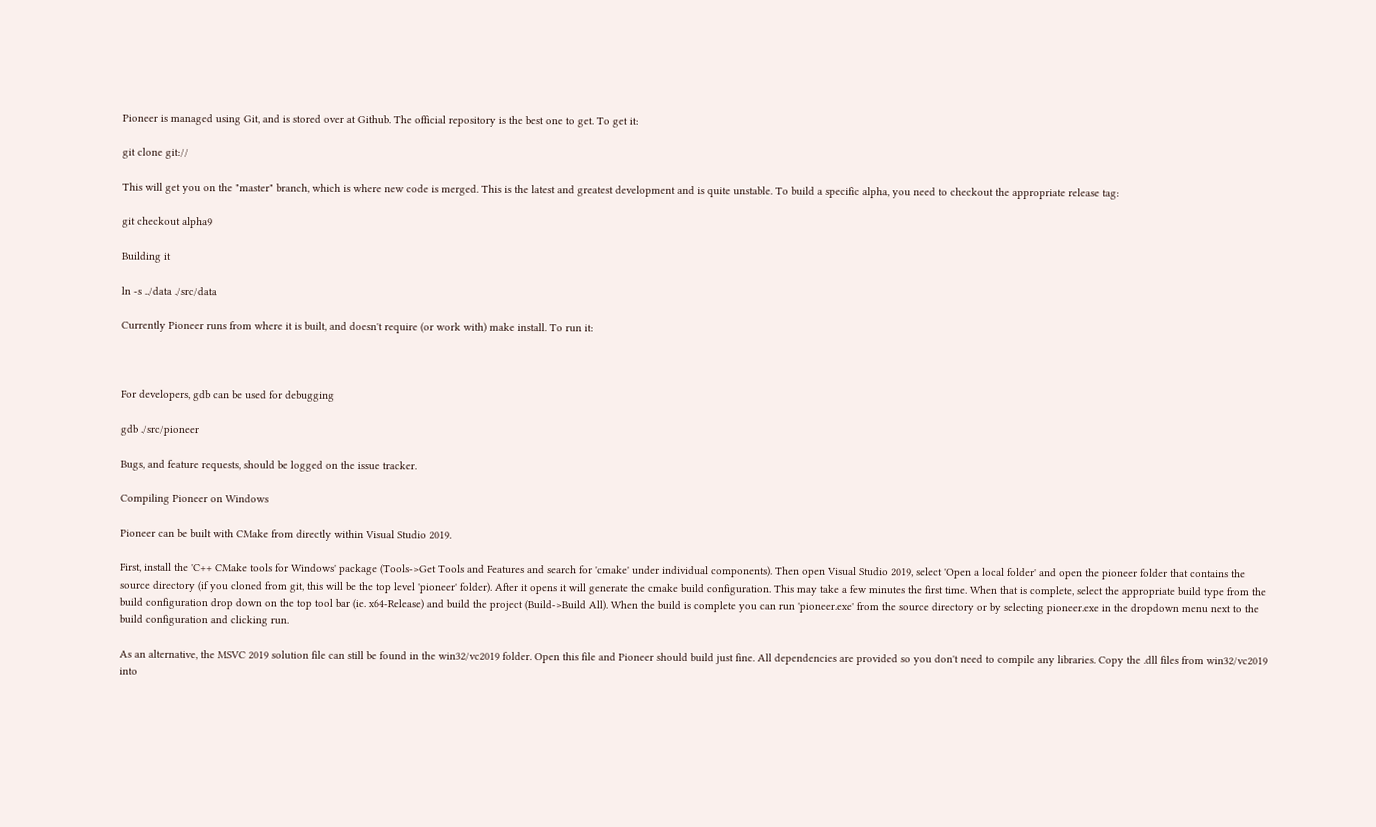Pioneer is managed using Git, and is stored over at Github. The official repository is the best one to get. To get it:

git clone git://

This will get you on the "master" branch, which is where new code is merged. This is the latest and greatest development and is quite unstable. To build a specific alpha, you need to checkout the appropriate release tag:

git checkout alpha9

Building it

ln -s ../data ./src/data

Currently Pioneer runs from where it is built, and doesn't require (or work with) make install. To run it:



For developers, gdb can be used for debugging

gdb ./src/pioneer

Bugs, and feature requests, should be logged on the issue tracker.

Compiling Pioneer on Windows

Pioneer can be built with CMake from directly within Visual Studio 2019.

First, install the 'C++ CMake tools for Windows' package (Tools->Get Tools and Features and search for 'cmake' under individual components). Then open Visual Studio 2019, select 'Open a local folder' and open the pioneer folder that contains the source directory (if you cloned from git, this will be the top level 'pioneer' folder). After it opens it will generate the cmake build configuration. This may take a few minutes the first time. When that is complete, select the appropriate build type from the build configuration drop down on the top tool bar (ie. x64-Release) and build the project (Build->Build All). When the build is complete you can run 'pioneer.exe' from the source directory or by selecting pioneer.exe in the dropdown menu next to the build configuration and clicking run.

As an alternative, the MSVC 2019 solution file can still be found in the win32/vc2019 folder. Open this file and Pioneer should build just fine. All dependencies are provided so you don't need to compile any libraries. Copy the .dll files from win32/vc2019 into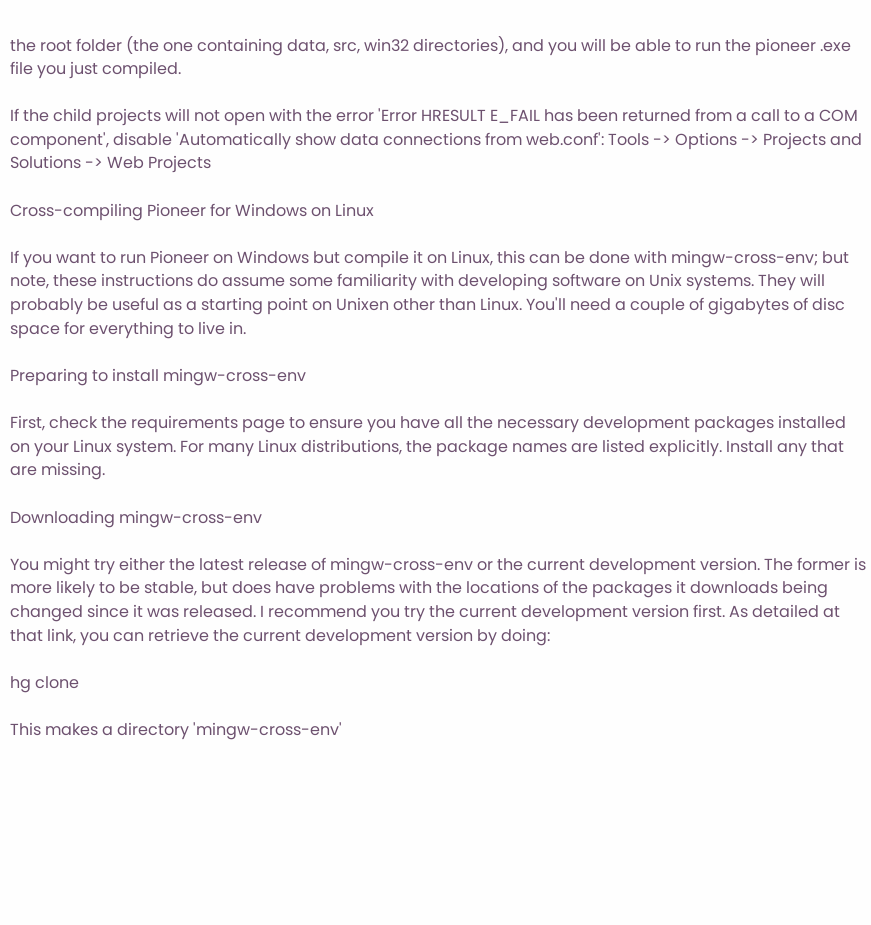the root folder (the one containing data, src, win32 directories), and you will be able to run the pioneer .exe file you just compiled.

If the child projects will not open with the error 'Error HRESULT E_FAIL has been returned from a call to a COM component', disable 'Automatically show data connections from web.conf': Tools -> Options -> Projects and Solutions -> Web Projects

Cross-compiling Pioneer for Windows on Linux

If you want to run Pioneer on Windows but compile it on Linux, this can be done with mingw-cross-env; but note, these instructions do assume some familiarity with developing software on Unix systems. They will probably be useful as a starting point on Unixen other than Linux. You'll need a couple of gigabytes of disc space for everything to live in.

Preparing to install mingw-cross-env

First, check the requirements page to ensure you have all the necessary development packages installed on your Linux system. For many Linux distributions, the package names are listed explicitly. Install any that are missing.

Downloading mingw-cross-env

You might try either the latest release of mingw-cross-env or the current development version. The former is more likely to be stable, but does have problems with the locations of the packages it downloads being changed since it was released. I recommend you try the current development version first. As detailed at that link, you can retrieve the current development version by doing:

hg clone

This makes a directory 'mingw-cross-env'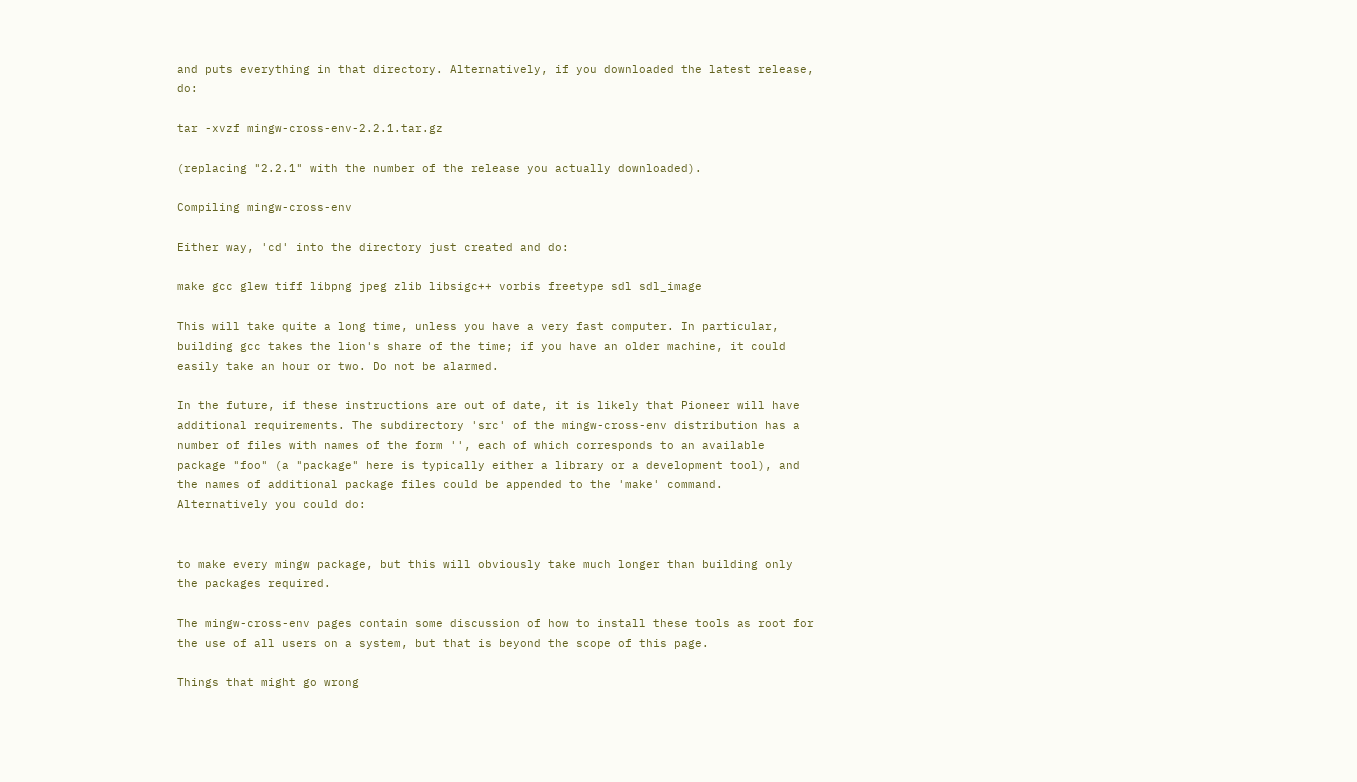and puts everything in that directory. Alternatively, if you downloaded the latest release, do:

tar -xvzf mingw-cross-env-2.2.1.tar.gz

(replacing "2.2.1" with the number of the release you actually downloaded).

Compiling mingw-cross-env

Either way, 'cd' into the directory just created and do:

make gcc glew tiff libpng jpeg zlib libsigc++ vorbis freetype sdl sdl_image

This will take quite a long time, unless you have a very fast computer. In particular, building gcc takes the lion's share of the time; if you have an older machine, it could easily take an hour or two. Do not be alarmed.

In the future, if these instructions are out of date, it is likely that Pioneer will have additional requirements. The subdirectory 'src' of the mingw-cross-env distribution has a number of files with names of the form '', each of which corresponds to an available package "foo" (a "package" here is typically either a library or a development tool), and the names of additional package files could be appended to the 'make' command. Alternatively you could do:


to make every mingw package, but this will obviously take much longer than building only the packages required.

The mingw-cross-env pages contain some discussion of how to install these tools as root for the use of all users on a system, but that is beyond the scope of this page.

Things that might go wrong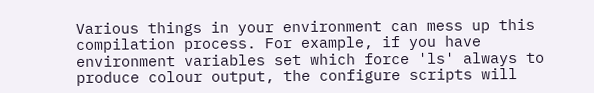Various things in your environment can mess up this compilation process. For example, if you have environment variables set which force 'ls' always to produce colour output, the configure scripts will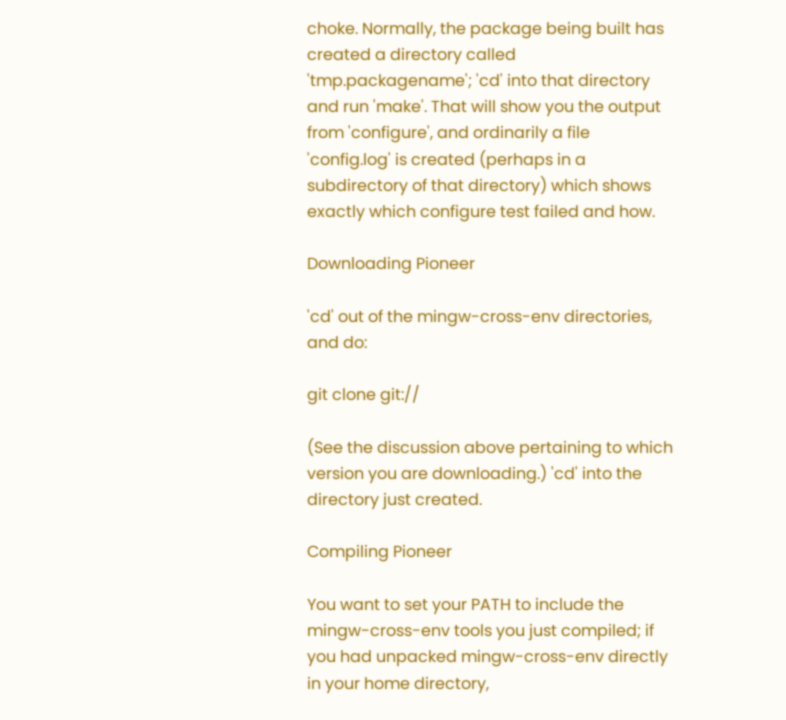choke. Normally, the package being built has created a directory called 'tmp.packagename'; 'cd' into that directory and run 'make'. That will show you the output from 'configure', and ordinarily a file 'config.log' is created (perhaps in a subdirectory of that directory) which shows exactly which configure test failed and how.

Downloading Pioneer

'cd' out of the mingw-cross-env directories, and do:

git clone git://

(See the discussion above pertaining to which version you are downloading.) 'cd' into the directory just created.

Compiling Pioneer

You want to set your PATH to include the mingw-cross-env tools you just compiled; if you had unpacked mingw-cross-env directly in your home directory,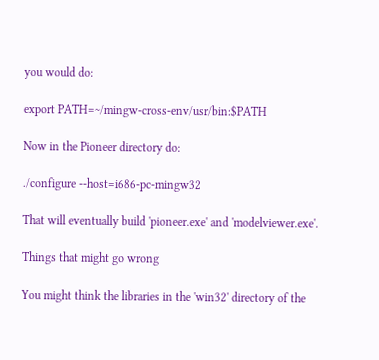you would do:

export PATH=~/mingw-cross-env/usr/bin:$PATH

Now in the Pioneer directory do:

./configure --host=i686-pc-mingw32

That will eventually build 'pioneer.exe' and 'modelviewer.exe'.

Things that might go wrong

You might think the libraries in the 'win32' directory of the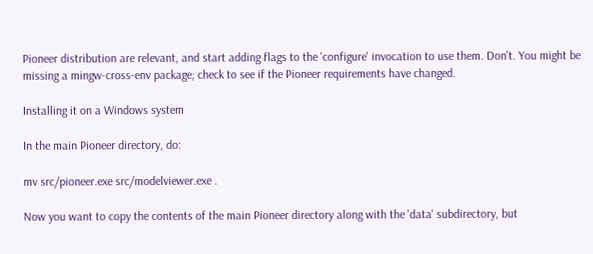Pioneer distribution are relevant, and start adding flags to the 'configure' invocation to use them. Don't. You might be missing a mingw-cross-env package; check to see if the Pioneer requirements have changed.

Installing it on a Windows system

In the main Pioneer directory, do:

mv src/pioneer.exe src/modelviewer.exe .

Now you want to copy the contents of the main Pioneer directory along with the 'data' subdirectory, but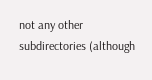not any other subdirectories (although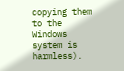copying them to the Windows system is harmless).